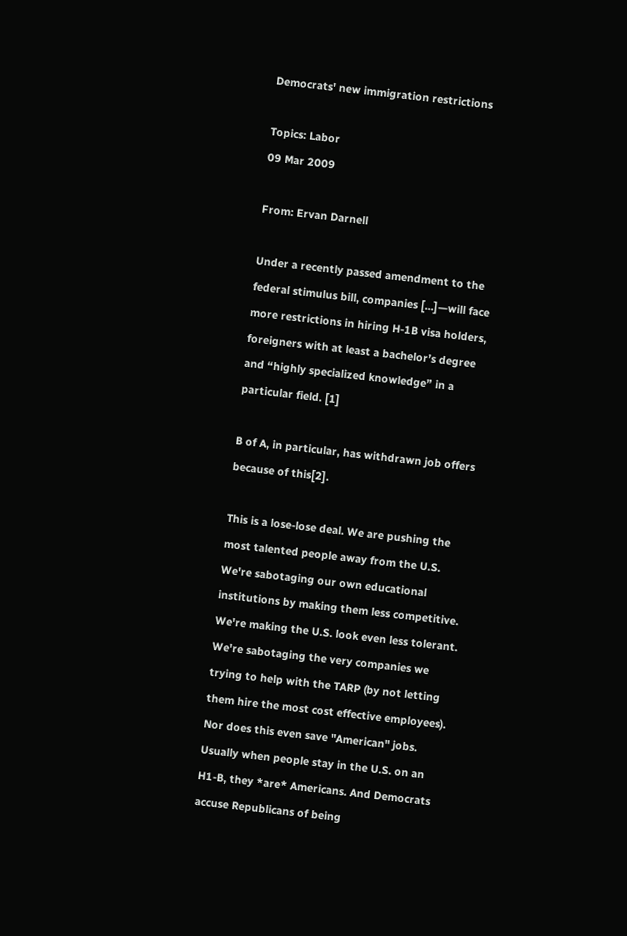Democrats' new immigration restrictions

Topics: Labor
09 Mar 2009

From: Ervan Darnell

Under a recently passed amendment to the federal stimulus bill, companies [...]—will face more restrictions in hiring H-1B visa holders, foreigners with at least a bachelor’s degree and “highly specialized knowledge” in a particular field. [1]

B of A, in particular, has withdrawn job offers because of this[2].

This is a lose-lose deal. We are pushing the most talented people away from the U.S. We're sabotaging our own educational institutions by making them less competitive. We're making the U.S. look even less tolerant. We're sabotaging the very companies we trying to help with the TARP (by not letting them hire the most cost effective employees). Nor does this even save "American" jobs. Usually when people stay in the U.S. on an H1-B, they *are* Americans. And Democrats accuse Republicans of being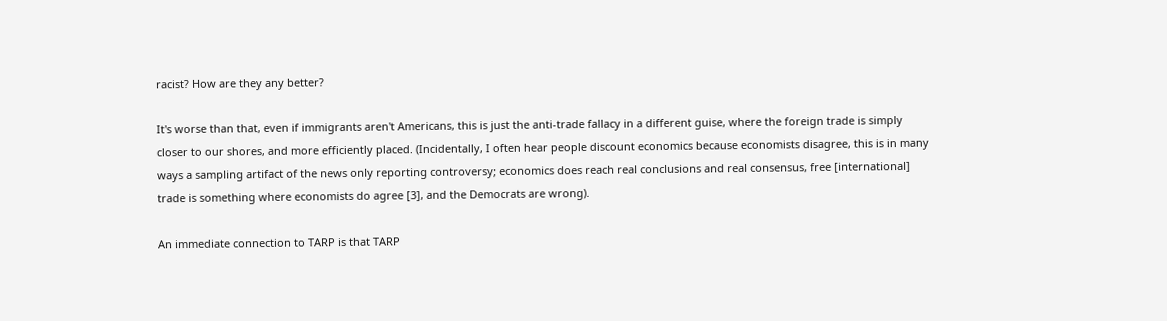racist? How are they any better?

It's worse than that, even if immigrants aren't Americans, this is just the anti-trade fallacy in a different guise, where the foreign trade is simply closer to our shores, and more efficiently placed. (Incidentally, I often hear people discount economics because economists disagree, this is in many ways a sampling artifact of the news only reporting controversy; economics does reach real conclusions and real consensus, free [international] trade is something where economists do agree [3], and the Democrats are wrong).

An immediate connection to TARP is that TARP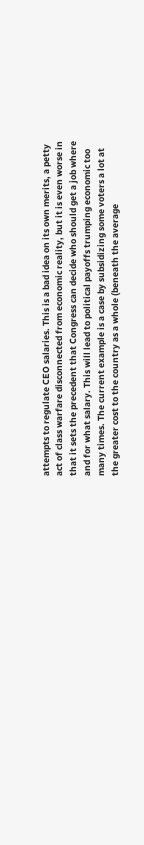attempts to regulate CEO salaries. This is a bad idea on its own merits, a petty act of class warfare disconnected from economic reality, but it is even worse in that it sets the precedent that Congress can decide who should get a job where and for what salary. This will lead to political payoffs trumping economic too many times. The current example is a case by subsidizing some voters a lot at the greater cost to the country as a whole (beneath the average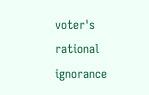voter's rational ignorance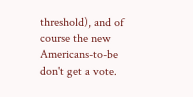threshold), and of course the new Americans-to-be don't get a vote.